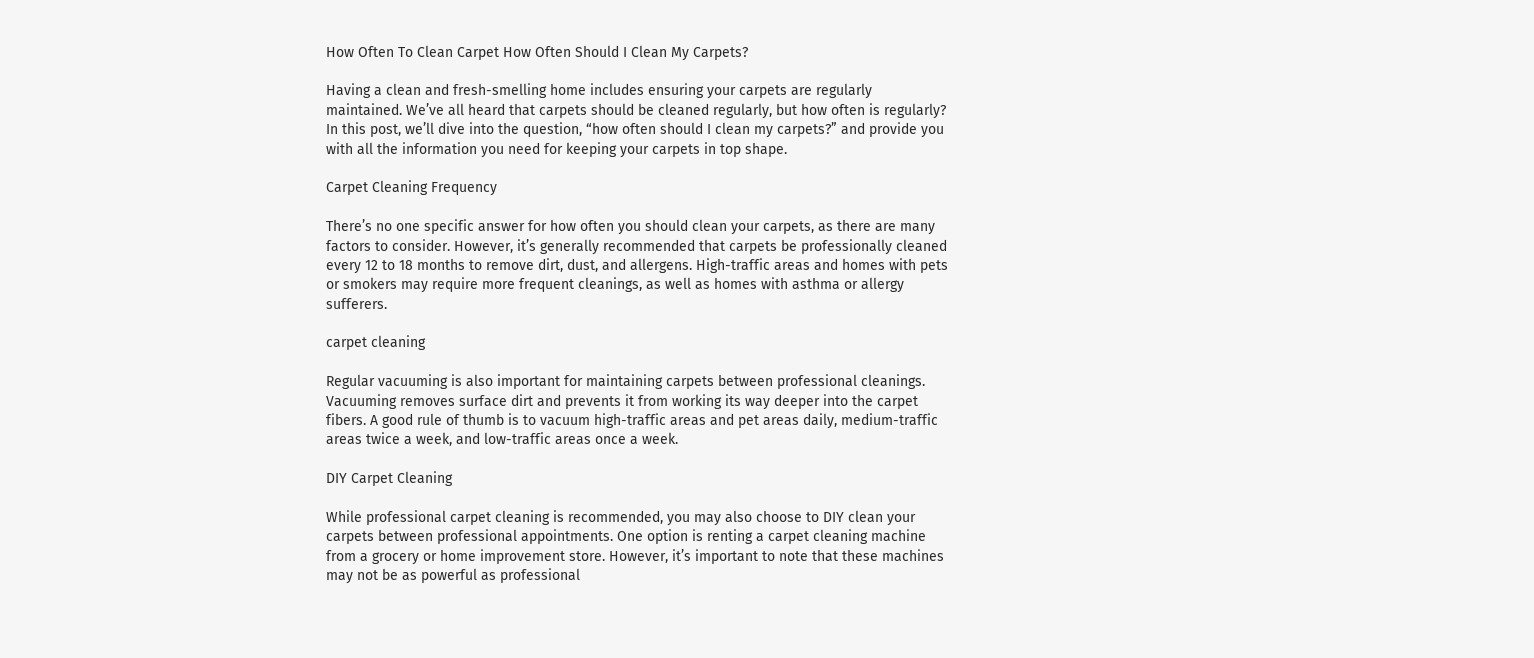How Often To Clean Carpet How Often Should I Clean My Carpets?

Having a clean and fresh-smelling home includes ensuring your carpets are regularly maintained. We’ve all heard that carpets should be cleaned regularly, but how often is regularly? In this post, we’ll dive into the question, “how often should I clean my carpets?” and provide you with all the information you need for keeping your carpets in top shape.

Carpet Cleaning Frequency

There’s no one specific answer for how often you should clean your carpets, as there are many factors to consider. However, it’s generally recommended that carpets be professionally cleaned every 12 to 18 months to remove dirt, dust, and allergens. High-traffic areas and homes with pets or smokers may require more frequent cleanings, as well as homes with asthma or allergy sufferers.

carpet cleaning

Regular vacuuming is also important for maintaining carpets between professional cleanings. Vacuuming removes surface dirt and prevents it from working its way deeper into the carpet fibers. A good rule of thumb is to vacuum high-traffic areas and pet areas daily, medium-traffic areas twice a week, and low-traffic areas once a week.

DIY Carpet Cleaning

While professional carpet cleaning is recommended, you may also choose to DIY clean your carpets between professional appointments. One option is renting a carpet cleaning machine from a grocery or home improvement store. However, it’s important to note that these machines may not be as powerful as professional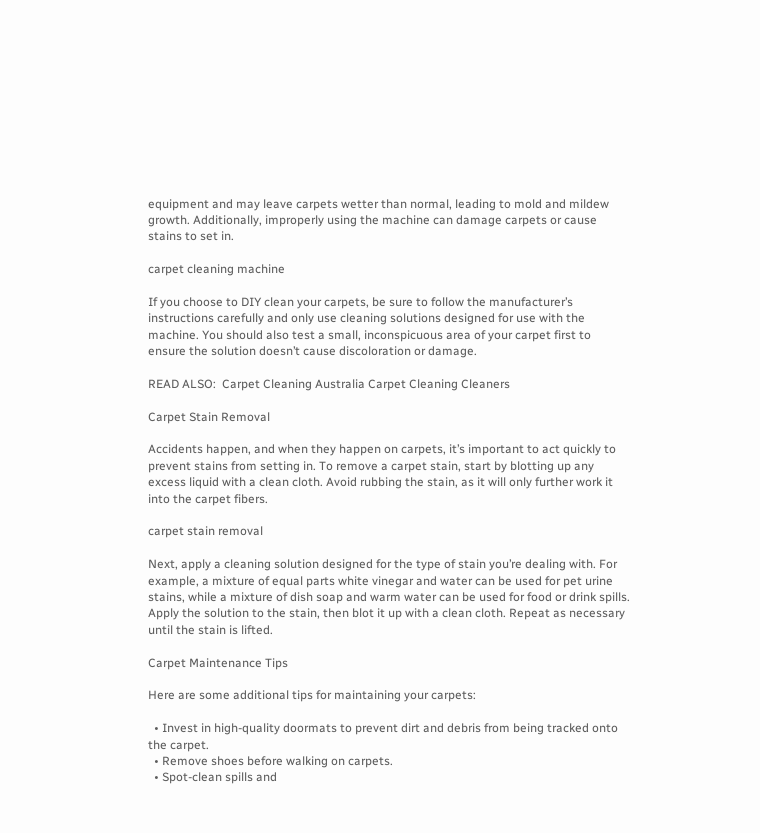equipment and may leave carpets wetter than normal, leading to mold and mildew growth. Additionally, improperly using the machine can damage carpets or cause stains to set in.

carpet cleaning machine

If you choose to DIY clean your carpets, be sure to follow the manufacturer’s instructions carefully and only use cleaning solutions designed for use with the machine. You should also test a small, inconspicuous area of your carpet first to ensure the solution doesn’t cause discoloration or damage.

READ ALSO:  Carpet Cleaning Australia Carpet Cleaning Cleaners

Carpet Stain Removal

Accidents happen, and when they happen on carpets, it’s important to act quickly to prevent stains from setting in. To remove a carpet stain, start by blotting up any excess liquid with a clean cloth. Avoid rubbing the stain, as it will only further work it into the carpet fibers.

carpet stain removal

Next, apply a cleaning solution designed for the type of stain you’re dealing with. For example, a mixture of equal parts white vinegar and water can be used for pet urine stains, while a mixture of dish soap and warm water can be used for food or drink spills. Apply the solution to the stain, then blot it up with a clean cloth. Repeat as necessary until the stain is lifted.

Carpet Maintenance Tips

Here are some additional tips for maintaining your carpets:

  • Invest in high-quality doormats to prevent dirt and debris from being tracked onto the carpet.
  • Remove shoes before walking on carpets.
  • Spot-clean spills and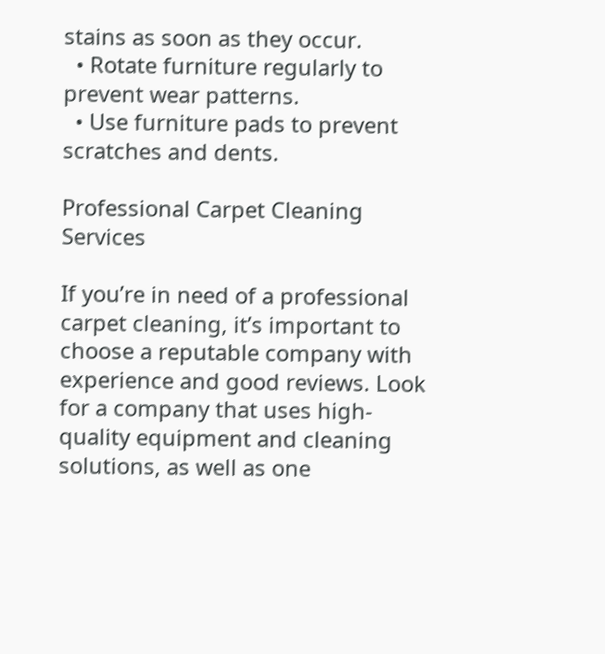stains as soon as they occur.
  • Rotate furniture regularly to prevent wear patterns.
  • Use furniture pads to prevent scratches and dents.

Professional Carpet Cleaning Services

If you’re in need of a professional carpet cleaning, it’s important to choose a reputable company with experience and good reviews. Look for a company that uses high-quality equipment and cleaning solutions, as well as one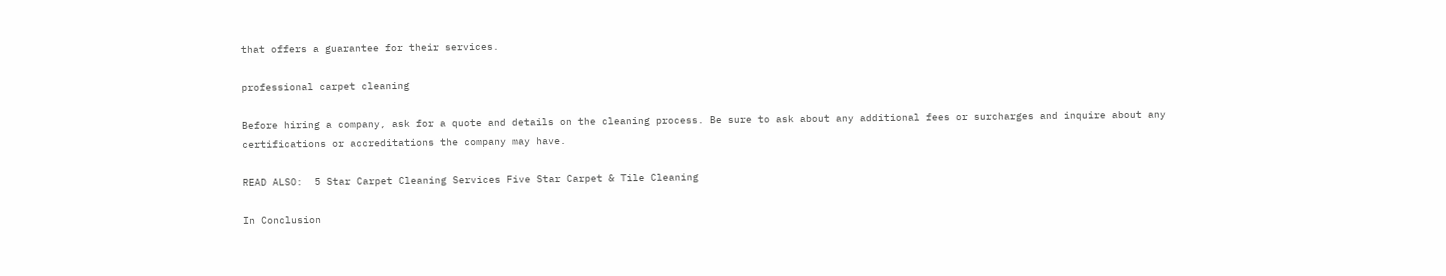that offers a guarantee for their services.

professional carpet cleaning

Before hiring a company, ask for a quote and details on the cleaning process. Be sure to ask about any additional fees or surcharges and inquire about any certifications or accreditations the company may have.

READ ALSO:  5 Star Carpet Cleaning Services Five Star Carpet & Tile Cleaning

In Conclusion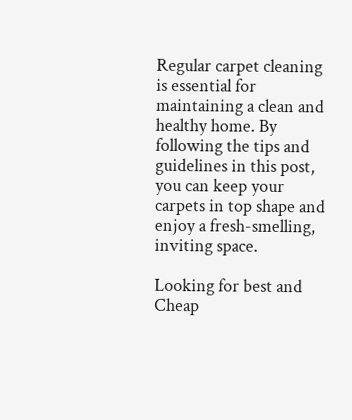Regular carpet cleaning is essential for maintaining a clean and healthy home. By following the tips and guidelines in this post, you can keep your carpets in top shape and enjoy a fresh-smelling, inviting space.

Looking for best and Cheap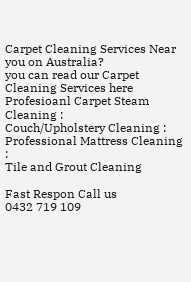Carpet Cleaning Services Near you on Australia?
you can read our Carpet Cleaning Services here
Profesioanl Carpet Steam Cleaning :
Couch/Upholstery Cleaning :
Professional Mattress Cleaning :
Tile and Grout Cleaning

Fast Respon Call us
0432 719 109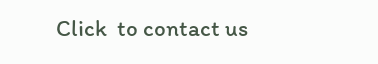Click  to contact us